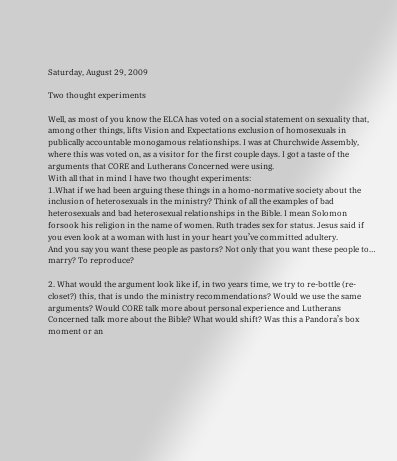Saturday, August 29, 2009

Two thought experiments

Well, as most of you know the ELCA has voted on a social statement on sexuality that, among other things, lifts Vision and Expectations exclusion of homosexuals in publically accountable monogamous relationships. I was at Churchwide Assembly, where this was voted on, as a visitor for the first couple days. I got a taste of the arguments that CORE and Lutherans Concerned were using.
With all that in mind I have two thought experiments:
1.What if we had been arguing these things in a homo-normative society about the inclusion of heterosexuals in the ministry? Think of all the examples of bad heterosexuals and bad heterosexual relationships in the Bible. I mean Solomon forsook his religion in the name of women. Ruth trades sex for status. Jesus said if you even look at a woman with lust in your heart you’ve committed adultery.
And you say you want these people as pastors? Not only that you want these people to… marry? To reproduce?

2. What would the argument look like if, in two years time, we try to re-bottle (re-closet?) this, that is undo the ministry recommendations? Would we use the same arguments? Would CORE talk more about personal experience and Lutherans Concerned talk more about the Bible? What would shift? Was this a Pandora’s box moment or an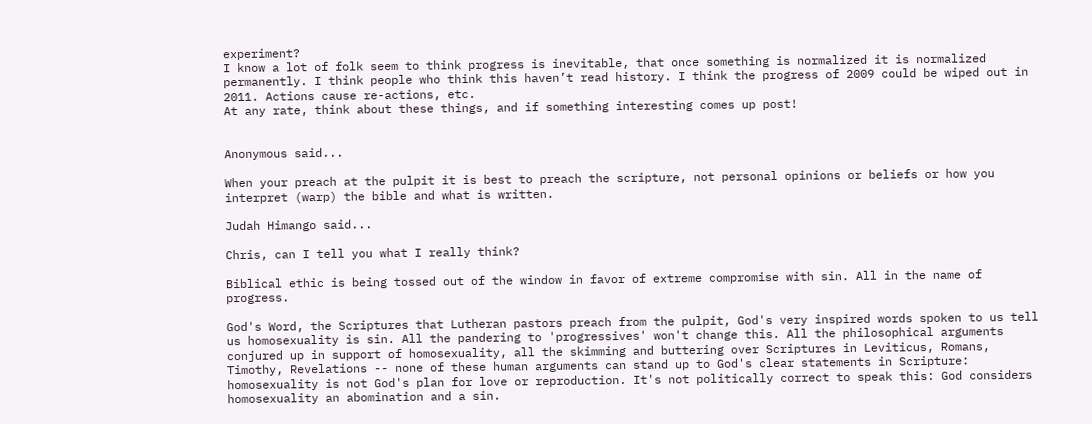experiment?
I know a lot of folk seem to think progress is inevitable, that once something is normalized it is normalized permanently. I think people who think this haven’t read history. I think the progress of 2009 could be wiped out in 2011. Actions cause re-actions, etc.
At any rate, think about these things, and if something interesting comes up post!


Anonymous said...

When your preach at the pulpit it is best to preach the scripture, not personal opinions or beliefs or how you interpret (warp) the bible and what is written.

Judah Himango said...

Chris, can I tell you what I really think?

Biblical ethic is being tossed out of the window in favor of extreme compromise with sin. All in the name of progress.

God's Word, the Scriptures that Lutheran pastors preach from the pulpit, God's very inspired words spoken to us tell us homosexuality is sin. All the pandering to 'progressives' won't change this. All the philosophical arguments conjured up in support of homosexuality, all the skimming and buttering over Scriptures in Leviticus, Romans, Timothy, Revelations -- none of these human arguments can stand up to God's clear statements in Scripture: homosexuality is not God's plan for love or reproduction. It's not politically correct to speak this: God considers homosexuality an abomination and a sin.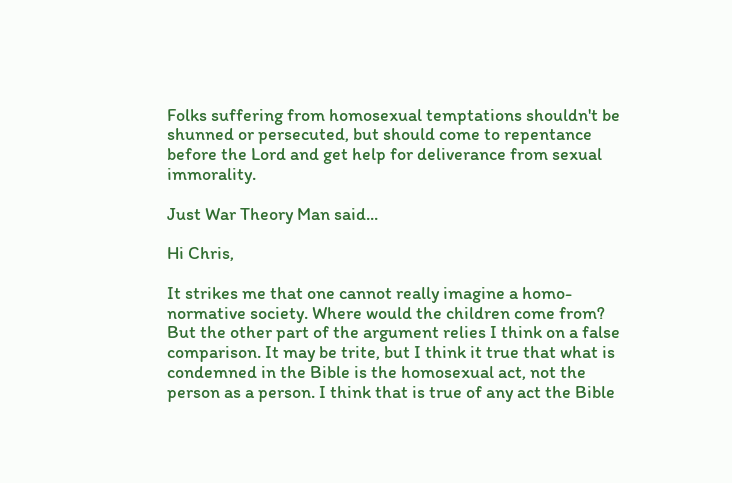Folks suffering from homosexual temptations shouldn't be shunned or persecuted, but should come to repentance before the Lord and get help for deliverance from sexual immorality.

Just War Theory Man said...

Hi Chris,

It strikes me that one cannot really imagine a homo-normative society. Where would the children come from? But the other part of the argument relies I think on a false comparison. It may be trite, but I think it true that what is condemned in the Bible is the homosexual act, not the person as a person. I think that is true of any act the Bible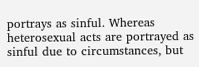portrays as sinful. Whereas heterosexual acts are portrayed as sinful due to circumstances, but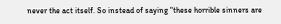never the act itself. So instead of saying "these horrible sinners are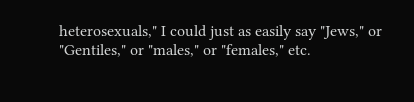heterosexuals," I could just as easily say "Jews," or "Gentiles," or "males," or "females," etc.